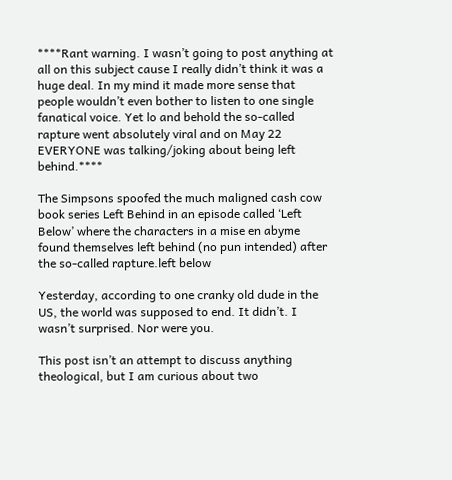****Rant warning. I wasn’t going to post anything at all on this subject cause I really didn’t think it was a huge deal. In my mind it made more sense that people wouldn’t even bother to listen to one single fanatical voice. Yet lo and behold the so-called rapture went absolutely viral and on May 22 EVERYONE was talking/joking about being left behind.****

The Simpsons spoofed the much maligned cash cow book series Left Behind in an episode called ‘Left Below’ where the characters in a mise en abyme found themselves left behind (no pun intended) after the so-called rapture.left below

Yesterday, according to one cranky old dude in the US, the world was supposed to end. It didn’t. I wasn’t surprised. Nor were you.

This post isn’t an attempt to discuss anything theological, but I am curious about two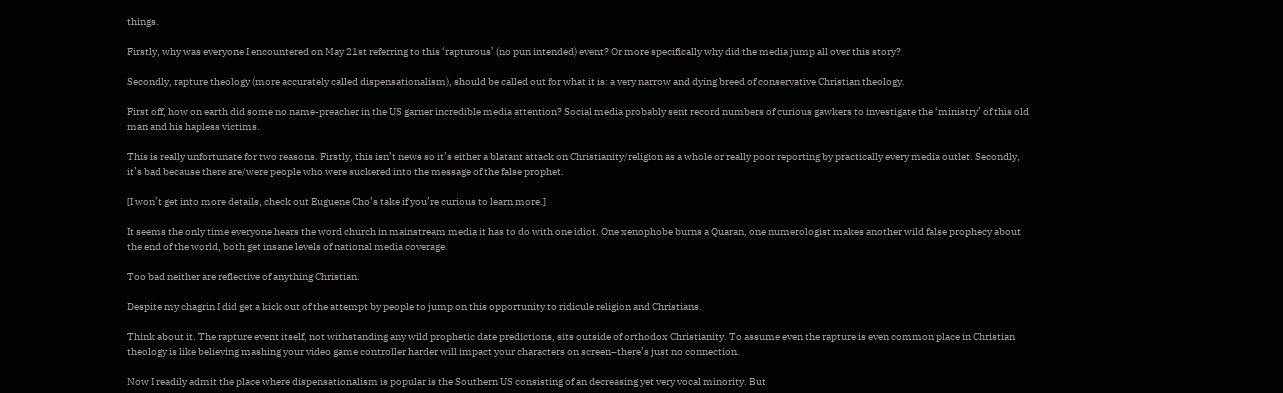things.

Firstly, why was everyone I encountered on May 21st referring to this ‘rapturous’ (no pun intended) event? Or more specifically why did the media jump all over this story?

Secondly, rapture theology (more accurately called dispensationalism), should be called out for what it is: a very narrow and dying breed of conservative Christian theology.

First off, how on earth did some no name-preacher in the US garner incredible media attention? Social media probably sent record numbers of curious gawkers to investigate the ‘ministry’ of this old man and his hapless victims.

This is really unfortunate for two reasons. Firstly, this isn’t news so it’s either a blatant attack on Christianity/religion as a whole or really poor reporting by practically every media outlet. Secondly, it’s bad because there are/were people who were suckered into the message of the false prophet.

[I won’t get into more details, check out Euguene Cho’s take if you’re curious to learn more.]

It seems the only time everyone hears the word church in mainstream media it has to do with one idiot. One xenophobe burns a Quaran, one numerologist makes another wild false prophecy about the end of the world, both get insane levels of national media coverage.

Too bad neither are reflective of anything Christian.

Despite my chagrin I did get a kick out of the attempt by people to jump on this opportunity to ridicule religion and Christians.

Think about it. The rapture event itself, not withstanding any wild prophetic date predictions, sits outside of orthodox Christianity. To assume even the rapture is even common place in Christian theology is like believing mashing your video game controller harder will impact your characters on screen–there’s just no connection.

Now I readily admit the place where dispensationalism is popular is the Southern US consisting of an decreasing yet very vocal minority. But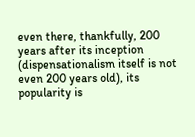even there, thankfully, 200 years after its inception (dispensationalism itself is not even 200 years old), its popularity is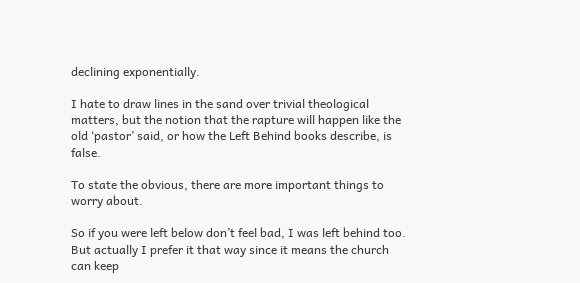declining exponentially.

I hate to draw lines in the sand over trivial theological matters, but the notion that the rapture will happen like the old ‘pastor’ said, or how the Left Behind books describe, is false.

To state the obvious, there are more important things to worry about.

So if you were left below don’t feel bad, I was left behind too. But actually I prefer it that way since it means the church can keep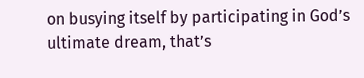on busying itself by participating in God’s ultimate dream, that’s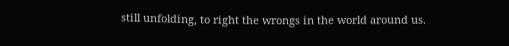still unfolding, to right the wrongs in the world around us.